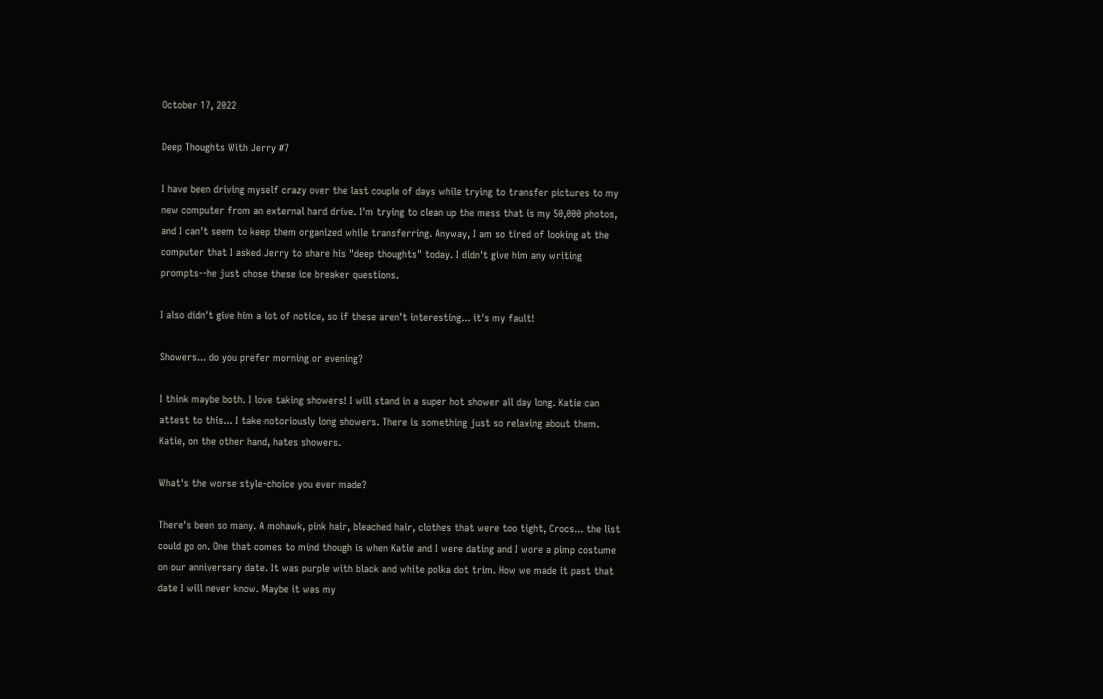October 17, 2022

Deep Thoughts With Jerry #7

I have been driving myself crazy over the last couple of days while trying to transfer pictures to my new computer from an external hard drive. I'm trying to clean up the mess that is my 50,000 photos, and I can't seem to keep them organized while transferring. Anyway, I am so tired of looking at the computer that I asked Jerry to share his "deep thoughts" today. I didn't give him any writing prompts--he just chose these ice breaker questions.

I also didn't give him a lot of notice, so if these aren't interesting... it's my fault!

Showers... do you prefer morning or evening?

I think maybe both. I love taking showers! I will stand in a super hot shower all day long. Katie can attest to this... I take notoriously long showers. There is something just so relaxing about them. Katie, on the other hand, hates showers.

What's the worse style-choice you ever made?

There's been so many. A mohawk, pink hair, bleached hair, clothes that were too tight, Crocs... the list could go on. One that comes to mind though is when Katie and I were dating and I wore a pimp costume on our anniversary date. It was purple with black and white polka dot trim. How we made it past that date I will never know. Maybe it was my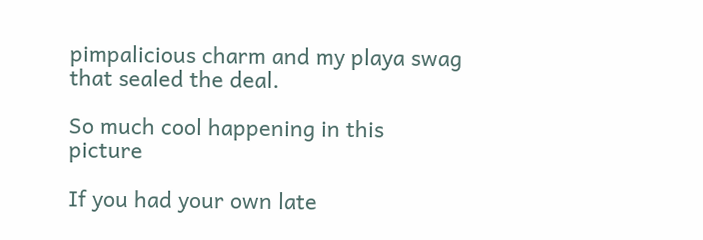pimpalicious charm and my playa swag that sealed the deal.

So much cool happening in this picture

If you had your own late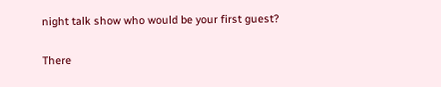night talk show who would be your first guest?

There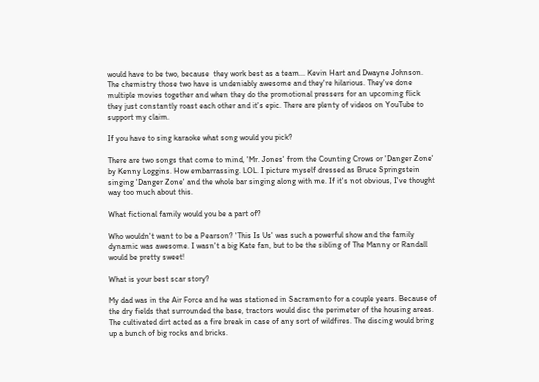would have to be two, because  they work best as a team... Kevin Hart and Dwayne Johnson. The chemistry those two have is undeniably awesome and they're hilarious. They've done multiple movies together and when they do the promotional pressers for an upcoming flick they just constantly roast each other and it's epic. There are plenty of videos on YouTube to support my claim.

If you have to sing karaoke what song would you pick?

There are two songs that come to mind, 'Mr. Jones' from the Counting Crows or 'Danger Zone' by Kenny Loggins. How embarrassing. LOL. I picture myself dressed as Bruce Springstein singing 'Danger Zone' and the whole bar singing along with me. If it's not obvious, I've thought way too much about this.

What fictional family would you be a part of?

Who wouldn't want to be a Pearson? 'This Is Us' was such a powerful show and the family dynamic was awesome. I wasn't a big Kate fan, but to be the sibling of The Manny or Randall would be pretty sweet!

What is your best scar story?

My dad was in the Air Force and he was stationed in Sacramento for a couple years. Because of the dry fields that surrounded the base, tractors would disc the perimeter of the housing areas. The cultivated dirt acted as a fire break in case of any sort of wildfires. The discing would bring up a bunch of big rocks and bricks.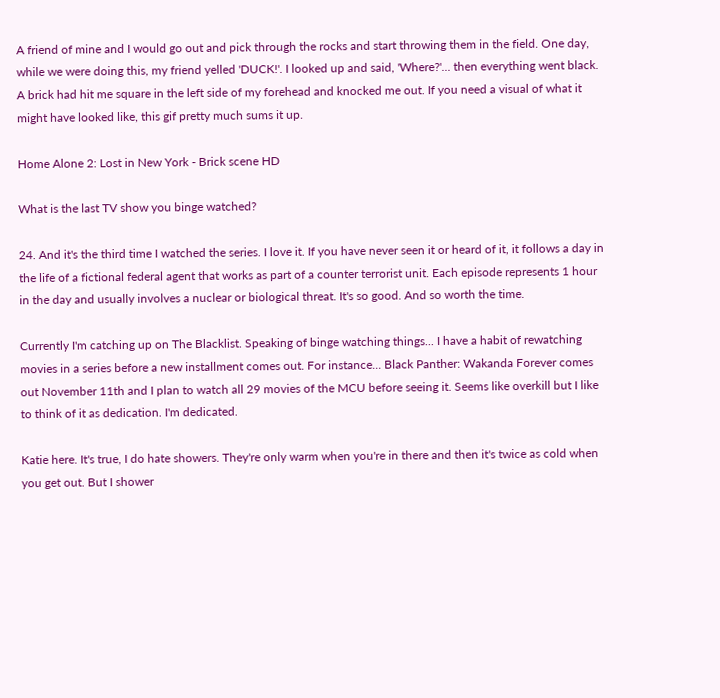A friend of mine and I would go out and pick through the rocks and start throwing them in the field. One day, while we were doing this, my friend yelled 'DUCK!'. I looked up and said, 'Where?'... then everything went black. A brick had hit me square in the left side of my forehead and knocked me out. If you need a visual of what it might have looked like, this gif pretty much sums it up.

Home Alone 2: Lost in New York - Brick scene HD

What is the last TV show you binge watched?

24. And it's the third time I watched the series. I love it. If you have never seen it or heard of it, it follows a day in the life of a fictional federal agent that works as part of a counter terrorist unit. Each episode represents 1 hour in the day and usually involves a nuclear or biological threat. It's so good. And so worth the time.

Currently I'm catching up on The Blacklist. Speaking of binge watching things... I have a habit of rewatching movies in a series before a new installment comes out. For instance... Black Panther: Wakanda Forever comes out November 11th and I plan to watch all 29 movies of the MCU before seeing it. Seems like overkill but I like to think of it as dedication. I'm dedicated.

Katie here. It's true, I do hate showers. They're only warm when you're in there and then it's twice as cold when you get out. But I shower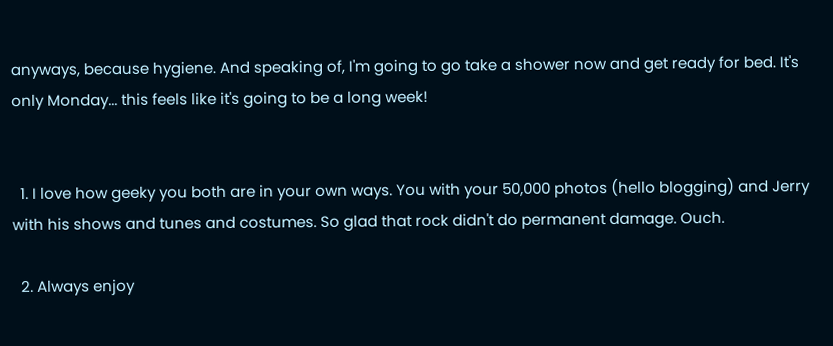anyways, because hygiene. And speaking of, I'm going to go take a shower now and get ready for bed. It's only Monday... this feels like it's going to be a long week!


  1. I love how geeky you both are in your own ways. You with your 50,000 photos (hello blogging) and Jerry with his shows and tunes and costumes. So glad that rock didn't do permanent damage. Ouch.

  2. Always enjoy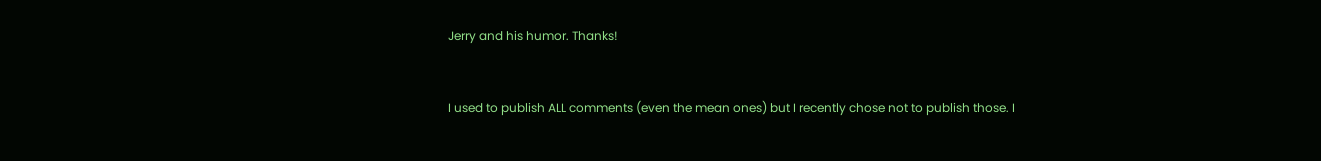Jerry and his humor. Thanks!


I used to publish ALL comments (even the mean ones) but I recently chose not to publish those. I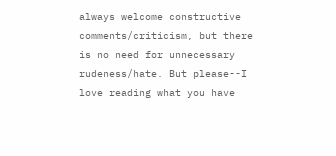always welcome constructive comments/criticism, but there is no need for unnecessary rudeness/hate. But please--I love reading what you have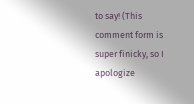to say! (This comment form is super finicky, so I apologize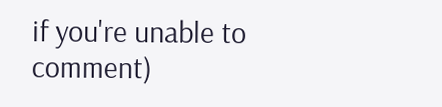if you're unable to comment)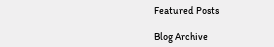Featured Posts

Blog Archive